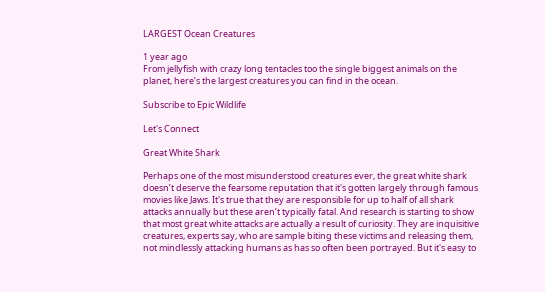LARGEST Ocean Creatures

1 year ago
From jellyfish with crazy long tentacles too the single biggest animals on the planet, here’s the largest creatures you can find in the ocean.

Subscribe to Epic Wildlife

Let's Connect

Great White Shark

Perhaps one of the most misunderstood creatures ever, the great white shark doesn’t deserve the fearsome reputation that it's gotten largely through famous movies like Jaws. It's true that they are responsible for up to half of all shark attacks annually but these aren’t typically fatal. And research is starting to show that most great white attacks are actually a result of curiosity. They are inquisitive creatures, experts say, who are sample biting these victims and releasing them, not mindlessly attacking humans as has so often been portrayed. But it's easy to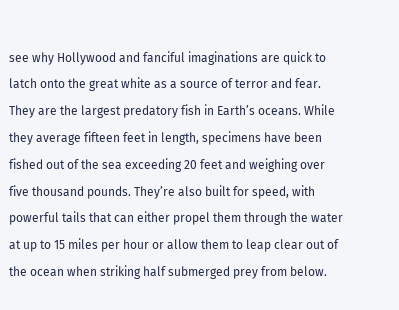see why Hollywood and fanciful imaginations are quick to latch onto the great white as a source of terror and fear. They are the largest predatory fish in Earth’s oceans. While they average fifteen feet in length, specimens have been fished out of the sea exceeding 20 feet and weighing over five thousand pounds. They’re also built for speed, with powerful tails that can either propel them through the water at up to 15 miles per hour or allow them to leap clear out of the ocean when striking half submerged prey from below.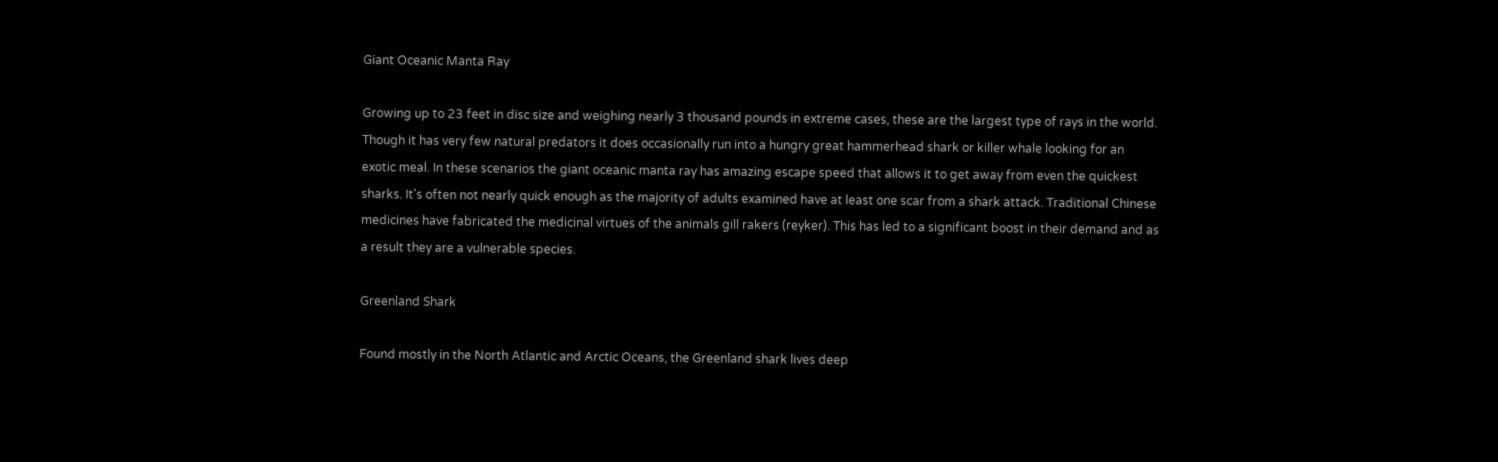Giant Oceanic Manta Ray

Growing up to 23 feet in disc size and weighing nearly 3 thousand pounds in extreme cases, these are the largest type of rays in the world. Though it has very few natural predators it does occasionally run into a hungry great hammerhead shark or killer whale looking for an exotic meal. In these scenarios the giant oceanic manta ray has amazing escape speed that allows it to get away from even the quickest sharks. It's often not nearly quick enough as the majority of adults examined have at least one scar from a shark attack. Traditional Chinese medicines have fabricated the medicinal virtues of the animals gill rakers (reyker). This has led to a significant boost in their demand and as a result they are a vulnerable species.

Greenland Shark

Found mostly in the North Atlantic and Arctic Oceans, the Greenland shark lives deep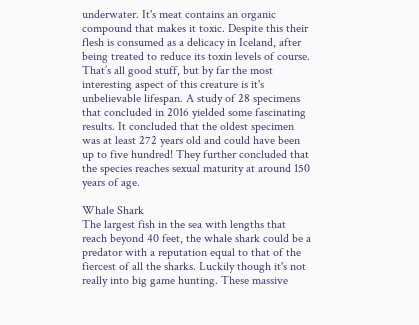underwater. It's meat contains an organic compound that makes it toxic. Despite this their flesh is consumed as a delicacy in Iceland, after being treated to reduce its toxin levels of course. That’s all good stuff, but by far the most interesting aspect of this creature is it's unbelievable lifespan. A study of 28 specimens that concluded in 2016 yielded some fascinating results. It concluded that the oldest specimen was at least 272 years old and could have been up to five hundred! They further concluded that the species reaches sexual maturity at around 150 years of age.

Whale Shark
The largest fish in the sea with lengths that reach beyond 40 feet, the whale shark could be a predator with a reputation equal to that of the fiercest of all the sharks. Luckily though it's not really into big game hunting. These massive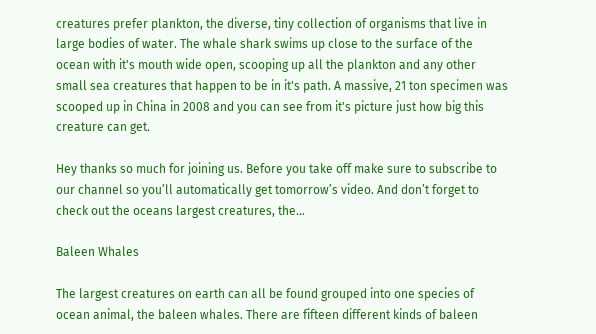creatures prefer plankton, the diverse, tiny collection of organisms that live in large bodies of water. The whale shark swims up close to the surface of the ocean with it's mouth wide open, scooping up all the plankton and any other small sea creatures that happen to be in it's path. A massive, 21 ton specimen was scooped up in China in 2008 and you can see from it's picture just how big this creature can get.

Hey thanks so much for joining us. Before you take off make sure to subscribe to our channel so you’ll automatically get tomorrow’s video. And don’t forget to check out the oceans largest creatures, the...

Baleen Whales

The largest creatures on earth can all be found grouped into one species of ocean animal, the baleen whales. There are fifteen different kinds of baleen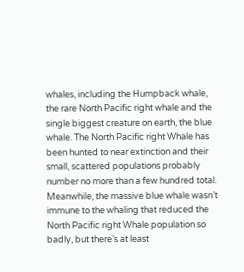whales, including the Humpback whale, the rare North Pacific right whale and the single biggest creature on earth, the blue whale. The North Pacific right Whale has been hunted to near extinction and their small, scattered populations probably number no more than a few hundred total. Meanwhile, the massive blue whale wasn’t immune to the whaling that reduced the North Pacific right Whale population so badly, but there’s at least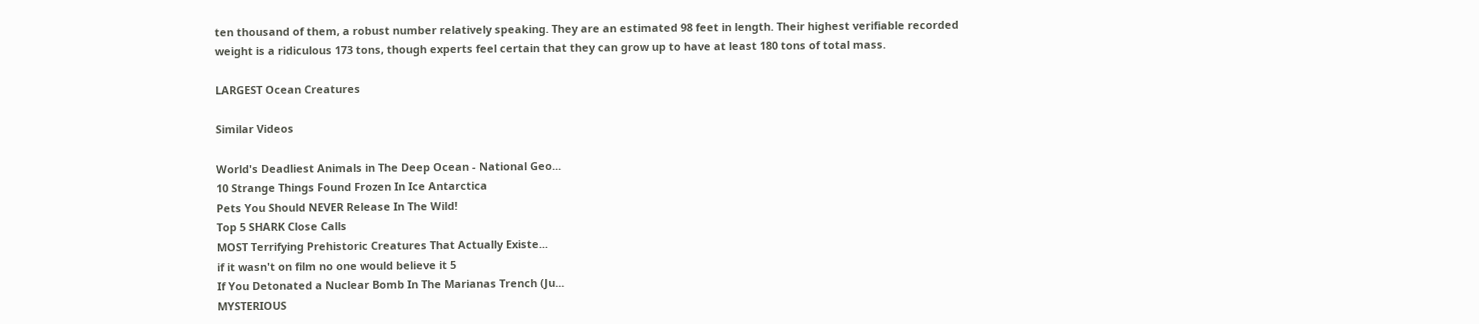ten thousand of them, a robust number relatively speaking. They are an estimated 98 feet in length. Their highest verifiable recorded weight is a ridiculous 173 tons, though experts feel certain that they can grow up to have at least 180 tons of total mass.

LARGEST Ocean Creatures

Similar Videos

World's Deadliest Animals in The Deep Ocean - National Geo...
10 Strange Things Found Frozen In Ice Antarctica
Pets You Should NEVER Release In The Wild!
Top 5 SHARK Close Calls
MOST Terrifying Prehistoric Creatures That Actually Existe...
if it wasn't on film no one would believe it 5
If You Detonated a Nuclear Bomb In The Marianas Trench (Ju...
MYSTERIOUS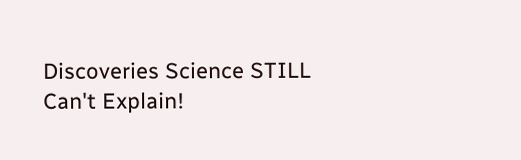Discoveries Science STILL Can't Explain!